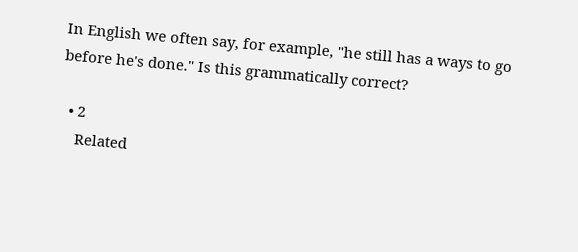In English we often say, for example, "he still has a ways to go before he's done." Is this grammatically correct?

  • 2
    Related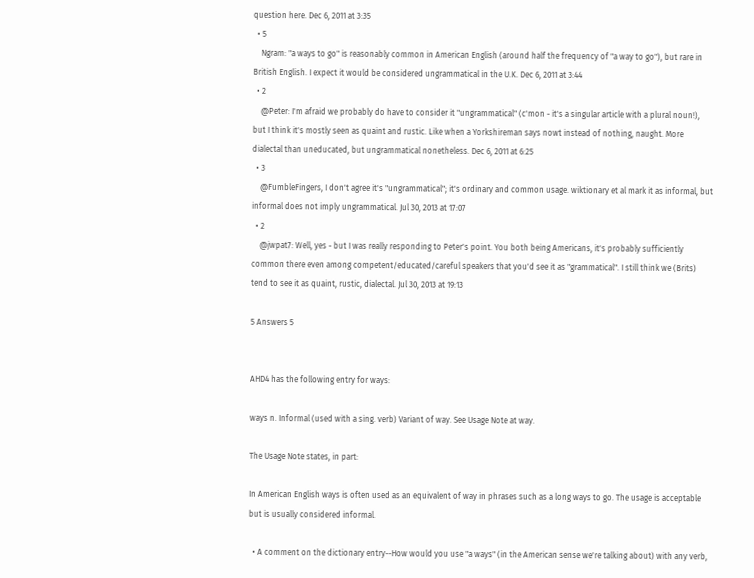question here. Dec 6, 2011 at 3:35
  • 5
    Ngram: "a ways to go" is reasonably common in American English (around half the frequency of "a way to go"), but rare in British English. I expect it would be considered ungrammatical in the U.K. Dec 6, 2011 at 3:44
  • 2
    @Peter: I'm afraid we probably do have to consider it "ungrammatical" (c'mon - it's a singular article with a plural noun!), but I think it's mostly seen as quaint and rustic. Like when a Yorkshireman says nowt instead of nothing, naught. More dialectal than uneducated, but ungrammatical nonetheless. Dec 6, 2011 at 6:25
  • 3
    @FumbleFingers, I don't agree it's "ungrammatical"; it's ordinary and common usage. wiktionary et al mark it as informal, but informal does not imply ungrammatical. Jul 30, 2013 at 17:07
  • 2
    @jwpat7: Well, yes - but I was really responding to Peter's point. You both being Americans, it's probably sufficiently common there even among competent/educated/careful speakers that you'd see it as "grammatical". I still think we (Brits) tend to see it as quaint, rustic, dialectal. Jul 30, 2013 at 19:13

5 Answers 5


AHD4 has the following entry for ways:

ways n. Informal (used with a sing. verb) Variant of way. See Usage Note at way.

The Usage Note states, in part:

In American English ways is often used as an equivalent of way in phrases such as a long ways to go. The usage is acceptable but is usually considered informal.

  • A comment on the dictionary entry--How would you use "a ways" (in the American sense we're talking about) with any verb,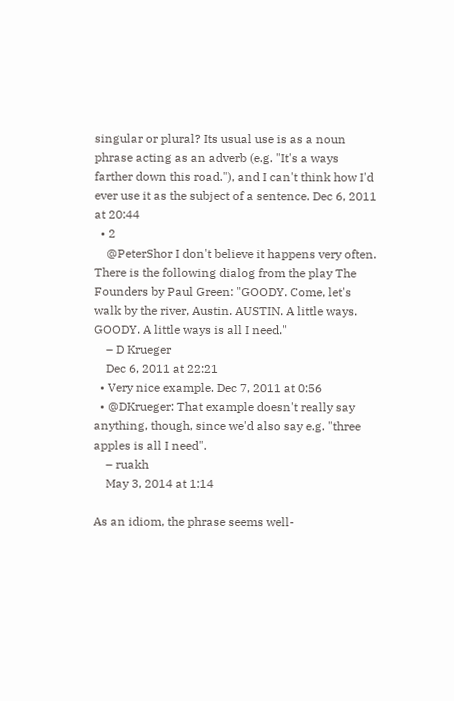singular or plural? Its usual use is as a noun phrase acting as an adverb (e.g. "It's a ways farther down this road."), and I can't think how I'd ever use it as the subject of a sentence. Dec 6, 2011 at 20:44
  • 2
    @PeterShor I don't believe it happens very often. There is the following dialog from the play The Founders by Paul Green: "GOODY. Come, let's walk by the river, Austin. AUSTIN. A little ways. GOODY. A little ways is all I need."
    – D Krueger
    Dec 6, 2011 at 22:21
  • Very nice example. Dec 7, 2011 at 0:56
  • @DKrueger: That example doesn't really say anything, though, since we'd also say e.g. "three apples is all I need".
    – ruakh
    May 3, 2014 at 1:14

As an idiom, the phrase seems well-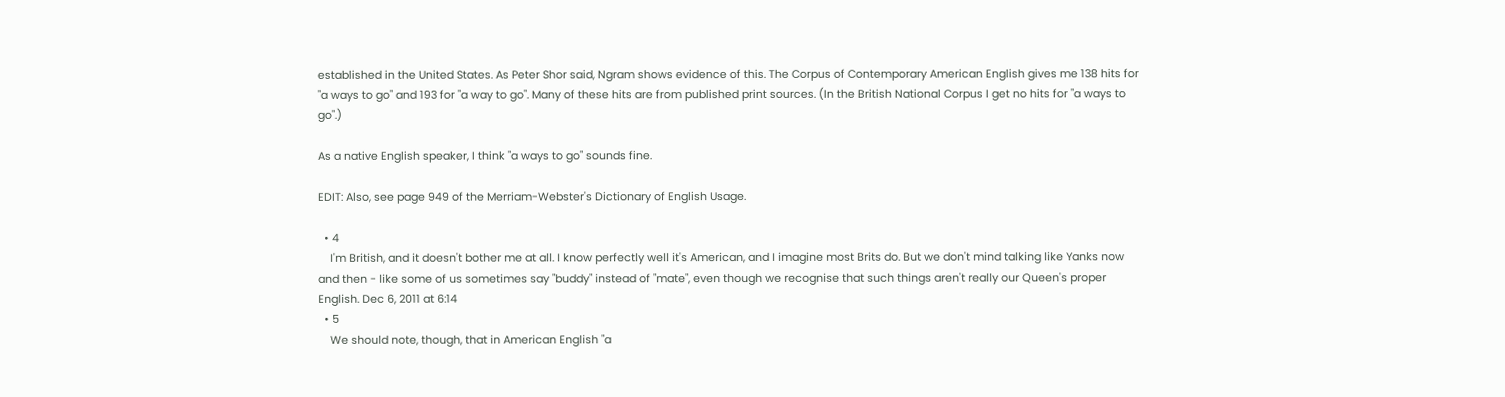established in the United States. As Peter Shor said, Ngram shows evidence of this. The Corpus of Contemporary American English gives me 138 hits for "a ways to go" and 193 for "a way to go". Many of these hits are from published print sources. (In the British National Corpus I get no hits for "a ways to go".)

As a native English speaker, I think "a ways to go" sounds fine.

EDIT: Also, see page 949 of the Merriam-Webster's Dictionary of English Usage.

  • 4
    I'm British, and it doesn't bother me at all. I know perfectly well it's American, and I imagine most Brits do. But we don't mind talking like Yanks now and then - like some of us sometimes say "buddy" instead of "mate", even though we recognise that such things aren't really our Queen's proper English. Dec 6, 2011 at 6:14
  • 5
    We should note, though, that in American English "a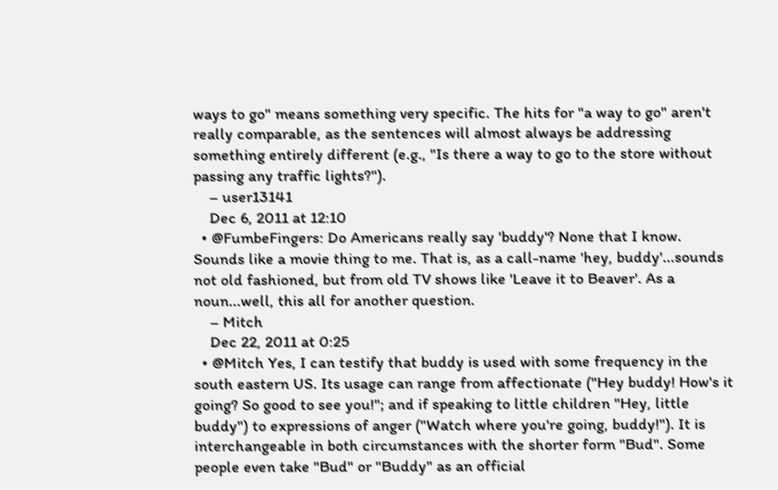ways to go" means something very specific. The hits for "a way to go" aren't really comparable, as the sentences will almost always be addressing something entirely different (e.g., "Is there a way to go to the store without passing any traffic lights?").
    – user13141
    Dec 6, 2011 at 12:10
  • @FumbeFingers: Do Americans really say 'buddy'? None that I know. Sounds like a movie thing to me. That is, as a call-name 'hey, buddy'...sounds not old fashioned, but from old TV shows like 'Leave it to Beaver'. As a noun...well, this all for another question.
    – Mitch
    Dec 22, 2011 at 0:25
  • @Mitch Yes, I can testify that buddy is used with some frequency in the south eastern US. Its usage can range from affectionate ("Hey buddy! How's it going? So good to see you!"; and if speaking to little children "Hey, little buddy") to expressions of anger ("Watch where you're going, buddy!"). It is interchangeable in both circumstances with the shorter form "Bud". Some people even take "Bud" or "Buddy" as an official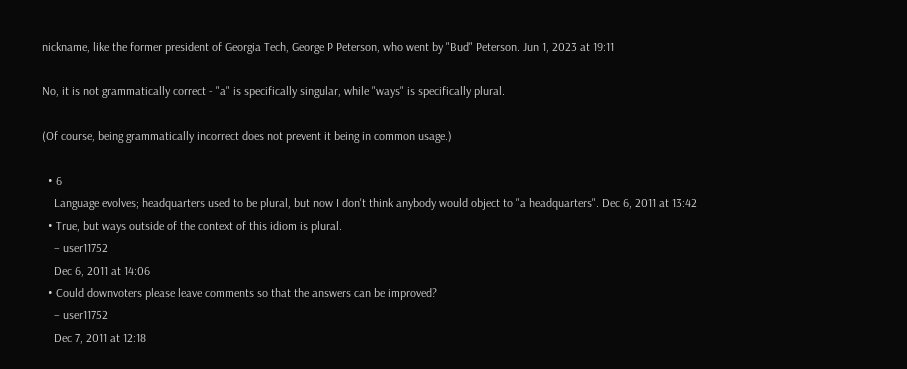nickname, like the former president of Georgia Tech, George P Peterson, who went by "Bud" Peterson. Jun 1, 2023 at 19:11

No, it is not grammatically correct - "a" is specifically singular, while "ways" is specifically plural.

(Of course, being grammatically incorrect does not prevent it being in common usage.)

  • 6
    Language evolves; headquarters used to be plural, but now I don't think anybody would object to "a headquarters". Dec 6, 2011 at 13:42
  • True, but ways outside of the context of this idiom is plural.
    – user11752
    Dec 6, 2011 at 14:06
  • Could downvoters please leave comments so that the answers can be improved?
    – user11752
    Dec 7, 2011 at 12:18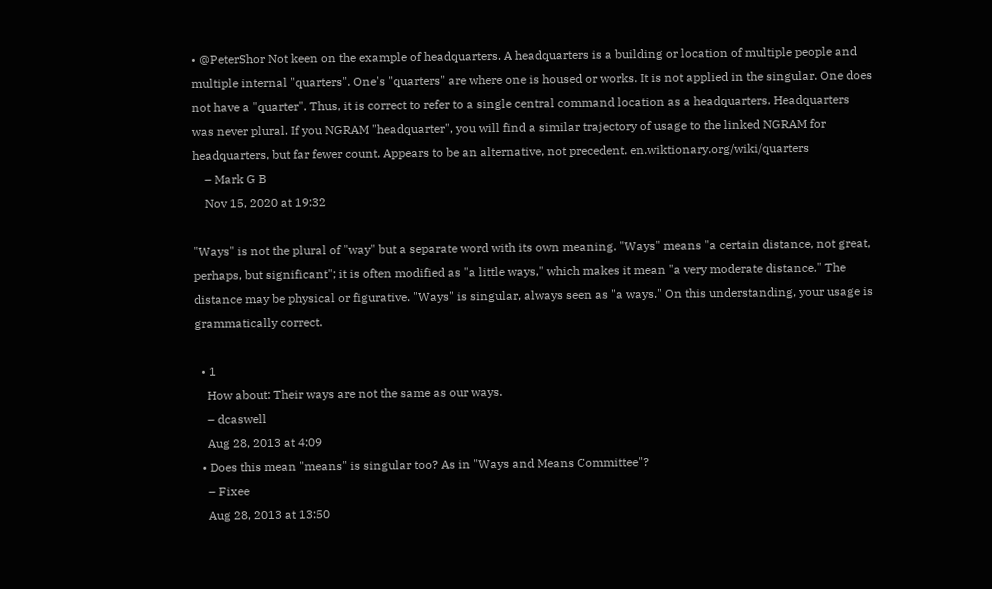• @PeterShor Not keen on the example of headquarters. A headquarters is a building or location of multiple people and multiple internal "quarters". One's "quarters" are where one is housed or works. It is not applied in the singular. One does not have a "quarter". Thus, it is correct to refer to a single central command location as a headquarters. Headquarters was never plural. If you NGRAM "headquarter", you will find a similar trajectory of usage to the linked NGRAM for headquarters, but far fewer count. Appears to be an alternative, not precedent. en.wiktionary.org/wiki/quarters
    – Mark G B
    Nov 15, 2020 at 19:32

"Ways" is not the plural of "way" but a separate word with its own meaning. "Ways" means "a certain distance, not great, perhaps, but significant"; it is often modified as "a little ways," which makes it mean "a very moderate distance." The distance may be physical or figurative. "Ways" is singular, always seen as "a ways." On this understanding, your usage is grammatically correct.

  • 1
    How about: Their ways are not the same as our ways.
    – dcaswell
    Aug 28, 2013 at 4:09
  • Does this mean "means" is singular too? As in "Ways and Means Committee"?
    – Fixee
    Aug 28, 2013 at 13:50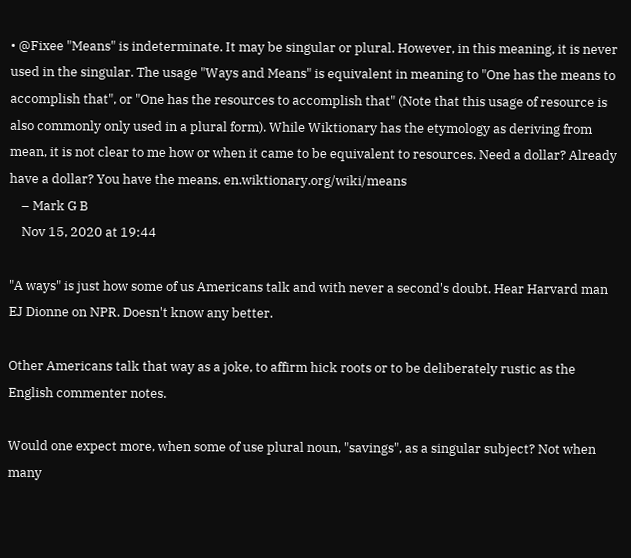• @Fixee "Means" is indeterminate. It may be singular or plural. However, in this meaning, it is never used in the singular. The usage "Ways and Means" is equivalent in meaning to "One has the means to accomplish that", or "One has the resources to accomplish that" (Note that this usage of resource is also commonly only used in a plural form). While Wiktionary has the etymology as deriving from mean, it is not clear to me how or when it came to be equivalent to resources. Need a dollar? Already have a dollar? You have the means. en.wiktionary.org/wiki/means
    – Mark G B
    Nov 15, 2020 at 19:44

"A ways" is just how some of us Americans talk and with never a second's doubt. Hear Harvard man EJ Dionne on NPR. Doesn't know any better.

Other Americans talk that way as a joke, to affirm hick roots or to be deliberately rustic as the English commenter notes.

Would one expect more, when some of use plural noun, "savings", as a singular subject? Not when many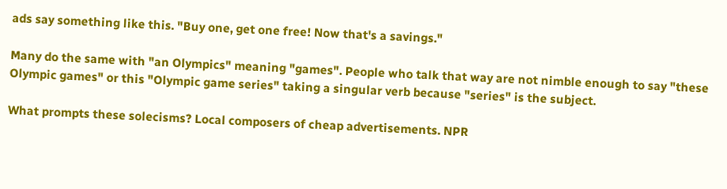ads say something like this. "Buy one, get one free! Now that's a savings."

Many do the same with "an Olympics" meaning "games". People who talk that way are not nimble enough to say "these Olympic games" or this "Olympic game series" taking a singular verb because "series" is the subject.

What prompts these solecisms? Local composers of cheap advertisements. NPR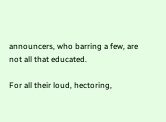announcers, who barring a few, are not all that educated.

For all their loud, hectoring,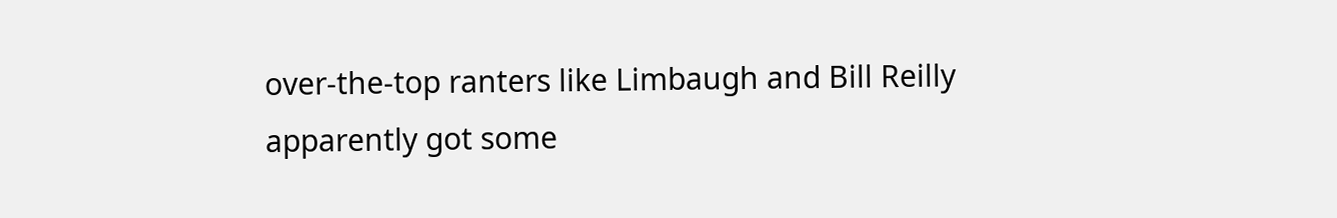over-the-top ranters like Limbaugh and Bill Reilly apparently got some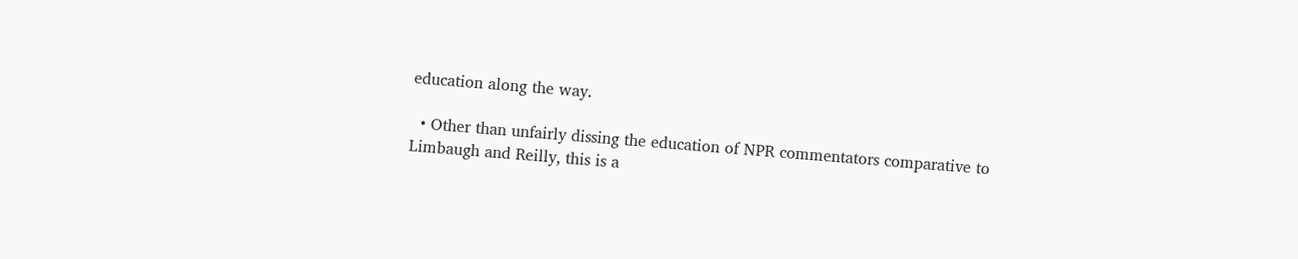education along the way.

  • Other than unfairly dissing the education of NPR commentators comparative to Limbaugh and Reilly, this is a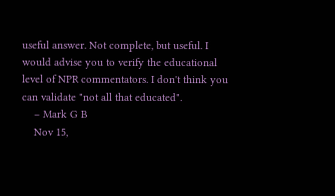useful answer. Not complete, but useful. I would advise you to verify the educational level of NPR commentators. I don't think you can validate "not all that educated".
    – Mark G B
    Nov 15,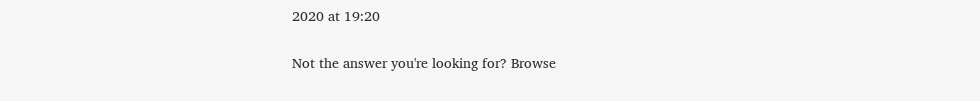2020 at 19:20

Not the answer you're looking for? Browse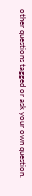other questions tagged or ask your own question.